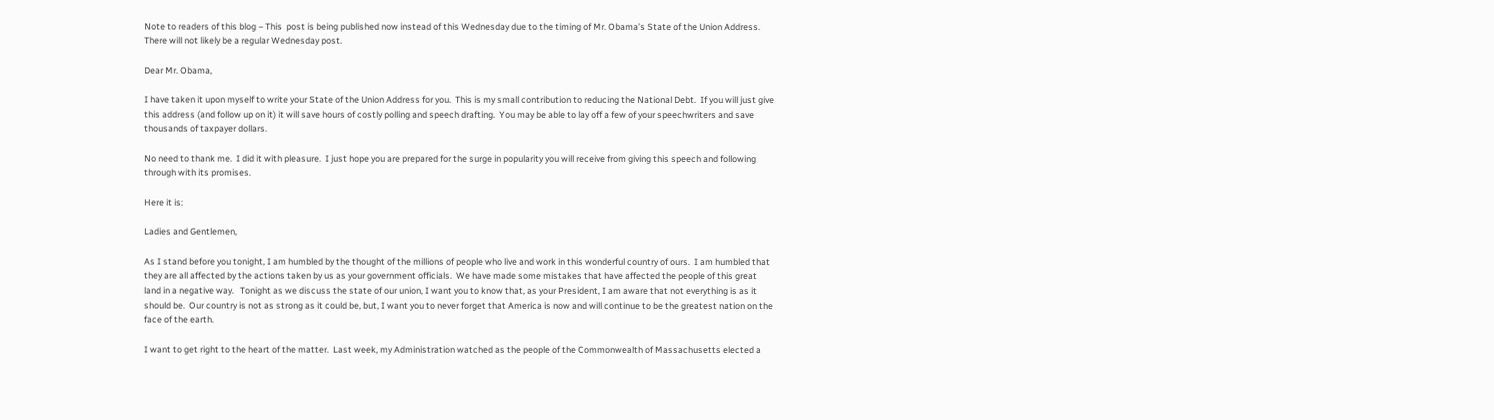Note to readers of this blog – This  post is being published now instead of this Wednesday due to the timing of Mr. Obama’s State of the Union Address.  There will not likely be a regular Wednesday post.

Dear Mr. Obama,

I have taken it upon myself to write your State of the Union Address for you.  This is my small contribution to reducing the National Debt.  If you will just give this address (and follow up on it) it will save hours of costly polling and speech drafting.  You may be able to lay off a few of your speechwriters and save thousands of taxpayer dollars.

No need to thank me.  I did it with pleasure.  I just hope you are prepared for the surge in popularity you will receive from giving this speech and following through with its promises.

Here it is:

Ladies and Gentlemen,

As I stand before you tonight, I am humbled by the thought of the millions of people who live and work in this wonderful country of ours.  I am humbled that they are all affected by the actions taken by us as your government officials.  We have made some mistakes that have affected the people of this great land in a negative way.   Tonight as we discuss the state of our union, I want you to know that, as your President, I am aware that not everything is as it should be.  Our country is not as strong as it could be, but, I want you to never forget that America is now and will continue to be the greatest nation on the face of the earth.

I want to get right to the heart of the matter.  Last week, my Administration watched as the people of the Commonwealth of Massachusetts elected a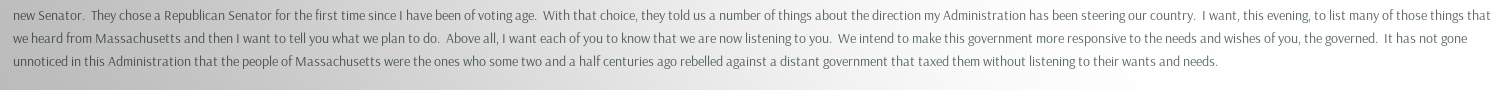new Senator.  They chose a Republican Senator for the first time since I have been of voting age.  With that choice, they told us a number of things about the direction my Administration has been steering our country.  I want, this evening, to list many of those things that we heard from Massachusetts and then I want to tell you what we plan to do.  Above all, I want each of you to know that we are now listening to you.  We intend to make this government more responsive to the needs and wishes of you, the governed.  It has not gone unnoticed in this Administration that the people of Massachusetts were the ones who some two and a half centuries ago rebelled against a distant government that taxed them without listening to their wants and needs.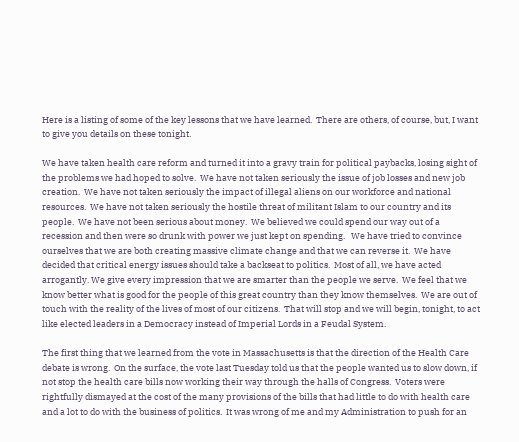Here is a listing of some of the key lessons that we have learned.  There are others, of course, but, I want to give you details on these tonight.

We have taken health care reform and turned it into a gravy train for political paybacks, losing sight of the problems we had hoped to solve.  We have not taken seriously the issue of job losses and new job creation.  We have not taken seriously the impact of illegal aliens on our workforce and national resources.  We have not taken seriously the hostile threat of militant Islam to our country and its people.  We have not been serious about money.  We believed we could spend our way out of a recession and then were so drunk with power we just kept on spending.   We have tried to convince ourselves that we are both creating massive climate change and that we can reverse it.  We have decided that critical energy issues should take a backseat to politics.  Most of all, we have acted arrogantly. We give every impression that we are smarter than the people we serve.  We feel that we know better what is good for the people of this great country than they know themselves.  We are out of touch with the reality of the lives of most of our citizens.  That will stop and we will begin, tonight, to act like elected leaders in a Democracy instead of Imperial Lords in a Feudal System.

The first thing that we learned from the vote in Massachusetts is that the direction of the Health Care debate is wrong.  On the surface, the vote last Tuesday told us that the people wanted us to slow down, if not stop the health care bills now working their way through the halls of Congress.  Voters were rightfully dismayed at the cost of the many provisions of the bills that had little to do with health care and a lot to do with the business of politics.  It was wrong of me and my Administration to push for an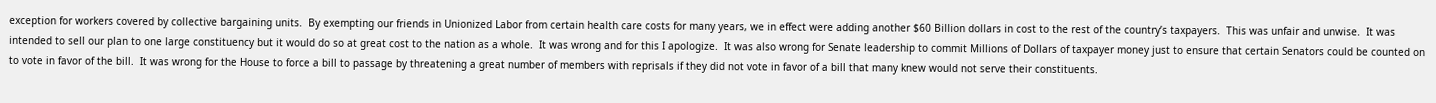exception for workers covered by collective bargaining units.  By exempting our friends in Unionized Labor from certain health care costs for many years, we in effect were adding another $60 Billion dollars in cost to the rest of the country’s taxpayers.  This was unfair and unwise.  It was intended to sell our plan to one large constituency but it would do so at great cost to the nation as a whole.  It was wrong and for this I apologize.  It was also wrong for Senate leadership to commit Millions of Dollars of taxpayer money just to ensure that certain Senators could be counted on to vote in favor of the bill.  It was wrong for the House to force a bill to passage by threatening a great number of members with reprisals if they did not vote in favor of a bill that many knew would not serve their constituents.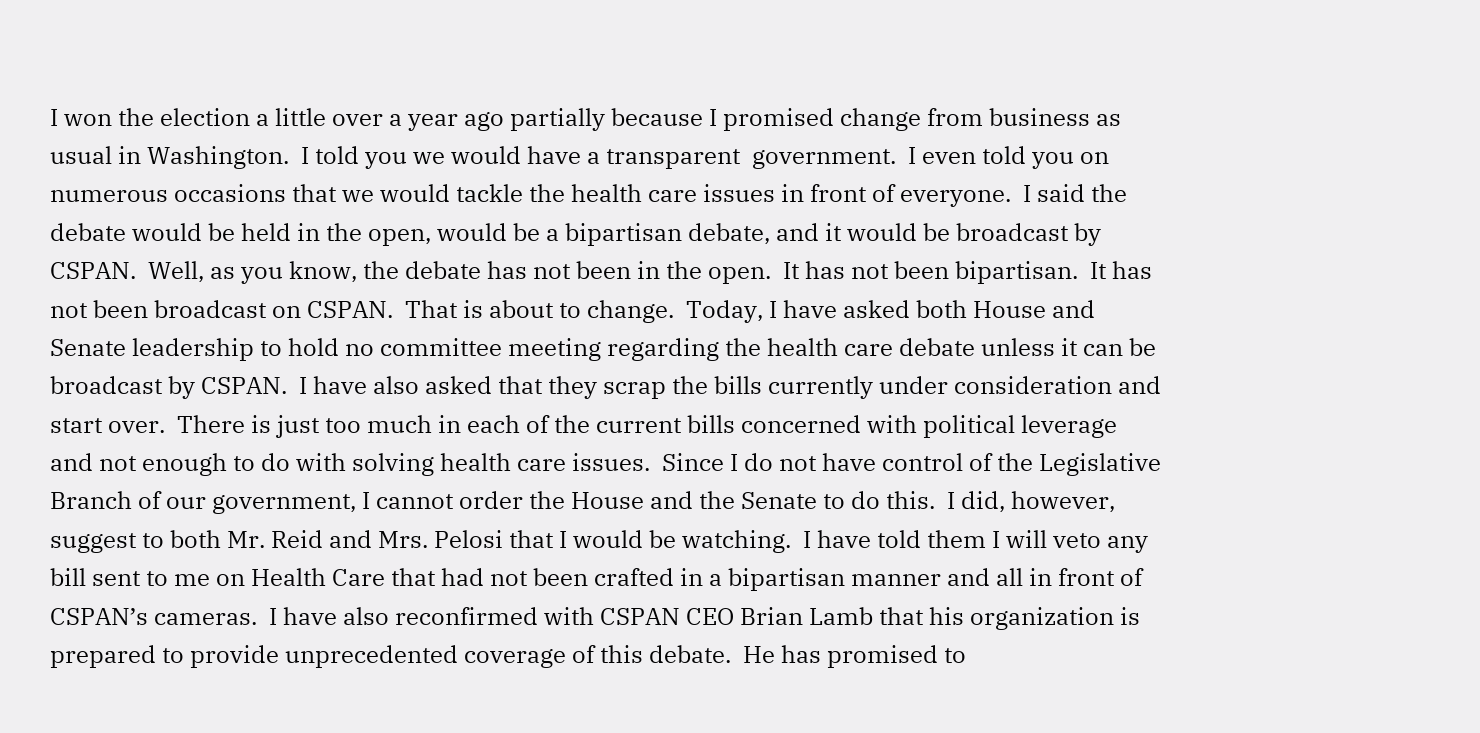I won the election a little over a year ago partially because I promised change from business as usual in Washington.  I told you we would have a transparent  government.  I even told you on numerous occasions that we would tackle the health care issues in front of everyone.  I said the debate would be held in the open, would be a bipartisan debate, and it would be broadcast by CSPAN.  Well, as you know, the debate has not been in the open.  It has not been bipartisan.  It has not been broadcast on CSPAN.  That is about to change.  Today, I have asked both House and Senate leadership to hold no committee meeting regarding the health care debate unless it can be broadcast by CSPAN.  I have also asked that they scrap the bills currently under consideration and start over.  There is just too much in each of the current bills concerned with political leverage and not enough to do with solving health care issues.  Since I do not have control of the Legislative Branch of our government, I cannot order the House and the Senate to do this.  I did, however, suggest to both Mr. Reid and Mrs. Pelosi that I would be watching.  I have told them I will veto any bill sent to me on Health Care that had not been crafted in a bipartisan manner and all in front of CSPAN’s cameras.  I have also reconfirmed with CSPAN CEO Brian Lamb that his organization is prepared to provide unprecedented coverage of this debate.  He has promised to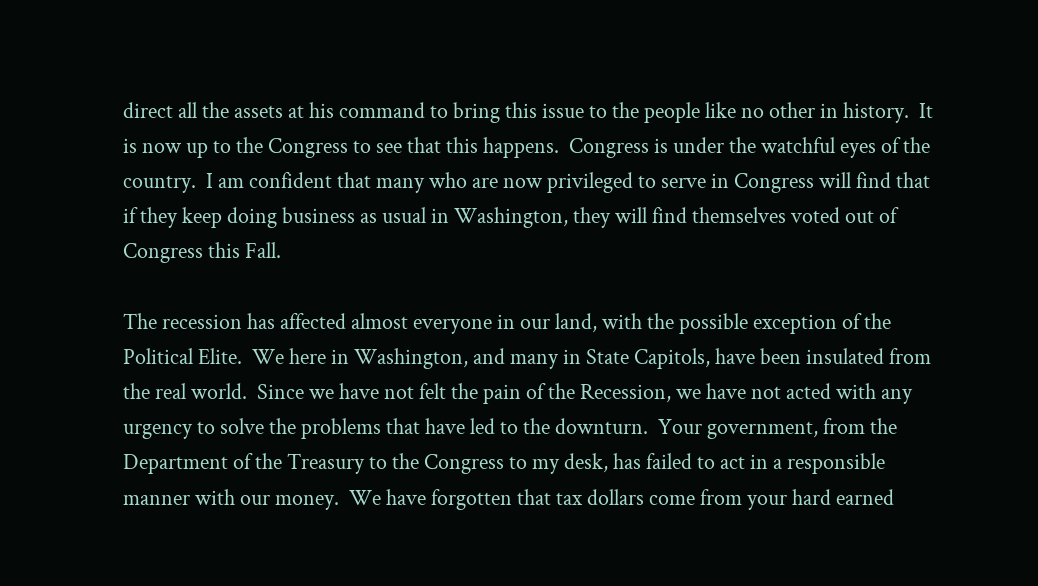direct all the assets at his command to bring this issue to the people like no other in history.  It is now up to the Congress to see that this happens.  Congress is under the watchful eyes of the country.  I am confident that many who are now privileged to serve in Congress will find that if they keep doing business as usual in Washington, they will find themselves voted out of Congress this Fall.

The recession has affected almost everyone in our land, with the possible exception of the Political Elite.  We here in Washington, and many in State Capitols, have been insulated from the real world.  Since we have not felt the pain of the Recession, we have not acted with any urgency to solve the problems that have led to the downturn.  Your government, from the Department of the Treasury to the Congress to my desk, has failed to act in a responsible manner with our money.  We have forgotten that tax dollars come from your hard earned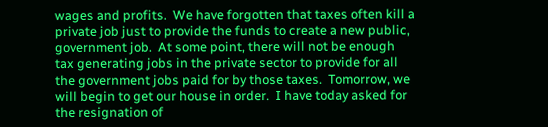wages and profits.  We have forgotten that taxes often kill a private job just to provide the funds to create a new public, government job.  At some point, there will not be enough tax generating jobs in the private sector to provide for all the government jobs paid for by those taxes.  Tomorrow, we will begin to get our house in order.  I have today asked for the resignation of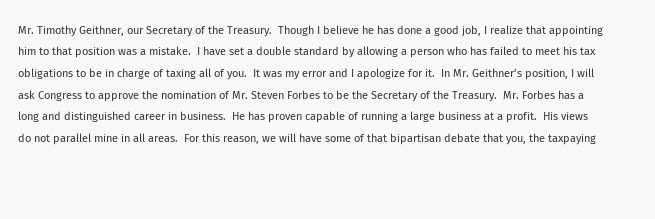Mr. Timothy Geithner, our Secretary of the Treasury.  Though I believe he has done a good job, I realize that appointing him to that position was a mistake.  I have set a double standard by allowing a person who has failed to meet his tax obligations to be in charge of taxing all of you.  It was my error and I apologize for it.  In Mr. Geithner’s position, I will ask Congress to approve the nomination of Mr. Steven Forbes to be the Secretary of the Treasury.  Mr. Forbes has a long and distinguished career in business.  He has proven capable of running a large business at a profit.  His views do not parallel mine in all areas.  For this reason, we will have some of that bipartisan debate that you, the taxpaying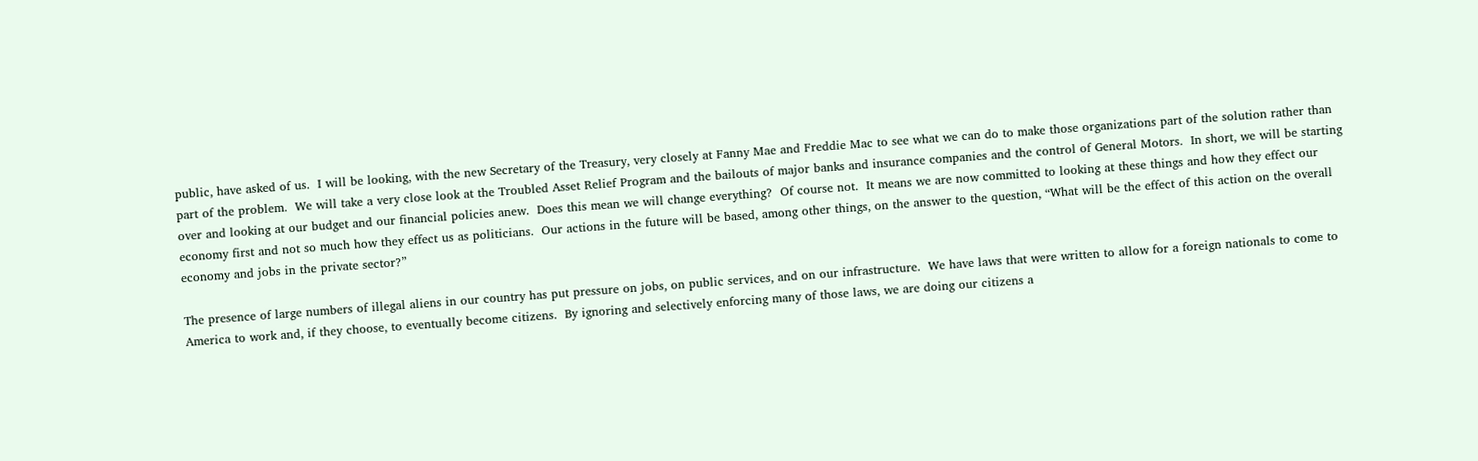public, have asked of us.  I will be looking, with the new Secretary of the Treasury, very closely at Fanny Mae and Freddie Mac to see what we can do to make those organizations part of the solution rather than part of the problem.  We will take a very close look at the Troubled Asset Relief Program and the bailouts of major banks and insurance companies and the control of General Motors.  In short, we will be starting over and looking at our budget and our financial policies anew.  Does this mean we will change everything?  Of course not.  It means we are now committed to looking at these things and how they effect our economy first and not so much how they effect us as politicians.  Our actions in the future will be based, among other things, on the answer to the question, “What will be the effect of this action on the overall economy and jobs in the private sector?”

The presence of large numbers of illegal aliens in our country has put pressure on jobs, on public services, and on our infrastructure.  We have laws that were written to allow for a foreign nationals to come to America to work and, if they choose, to eventually become citizens.  By ignoring and selectively enforcing many of those laws, we are doing our citizens a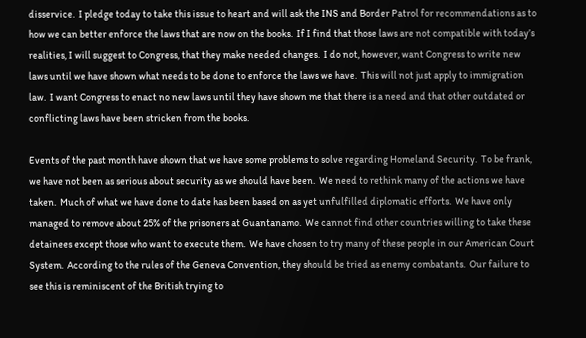disservice.  I pledge today to take this issue to heart and will ask the INS and Border Patrol for recommendations as to how we can better enforce the laws that are now on the books.  If I find that those laws are not compatible with today’s realities, I will suggest to Congress, that they make needed changes.  I do not, however, want Congress to write new laws until we have shown what needs to be done to enforce the laws we have.  This will not just apply to immigration law.  I want Congress to enact no new laws until they have shown me that there is a need and that other outdated or conflicting laws have been stricken from the books.

Events of the past month have shown that we have some problems to solve regarding Homeland Security.  To be frank, we have not been as serious about security as we should have been.  We need to rethink many of the actions we have taken.  Much of what we have done to date has been based on as yet unfulfilled diplomatic efforts.  We have only managed to remove about 25% of the prisoners at Guantanamo.  We cannot find other countries willing to take these detainees except those who want to execute them.  We have chosen to try many of these people in our American Court System.  According to the rules of the Geneva Convention, they should be tried as enemy combatants.  Our failure to see this is reminiscent of the British trying to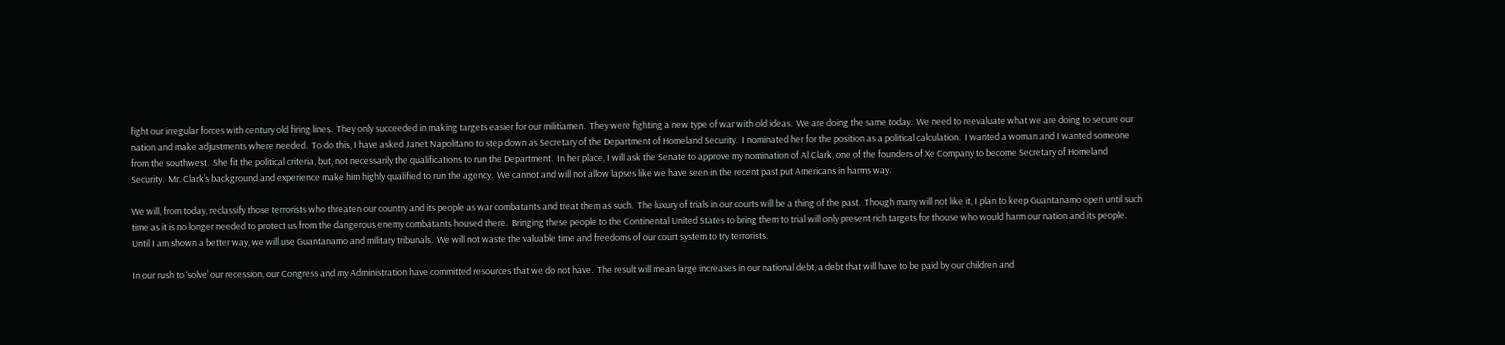fight our irregular forces with century old firing lines.  They only succeeded in making targets easier for our militiamen.  They were fighting a new type of war with old ideas.  We are doing the same today.  We need to reevaluate what we are doing to secure our nation and make adjustments where needed.  To do this, I have asked Janet Napolitano to step down as Secretary of the Department of Homeland Security.  I nominated her for the position as a political calculation.  I wanted a woman and I wanted someone from the southwest.  She fit the political criteria, but, not necessarily the qualifications to run the Department.  In her place, I will ask the Senate to approve my nomination of Al Clark, one of the founders of Xe Company to become Secretary of Homeland Security.  Mr. Clark’s background and experience make him highly qualified to run the agency.  We cannot and will not allow lapses like we have seen in the recent past put Americans in harms way.

We will, from today, reclassify those terrorists who threaten our country and its people as war combatants and treat them as such.  The luxury of trials in our courts will be a thing of the past.  Though many will not like it, I plan to keep Guantanamo open until such time as it is no longer needed to protect us from the dangerous enemy combatants housed there.  Bringing these people to the Continental United States to bring them to trial will only present rich targets for thouse who would harm our nation and its people.  Until I am shown a better way, we will use Guantanamo and military tribunals.  We will not waste the valuable time and freedoms of our court system to try terrorists.

In our rush to ‘solve’ our recession, our Congress and my Administration have committed resources that we do not have.  The result will mean large increases in our national debt, a debt that will have to be paid by our children and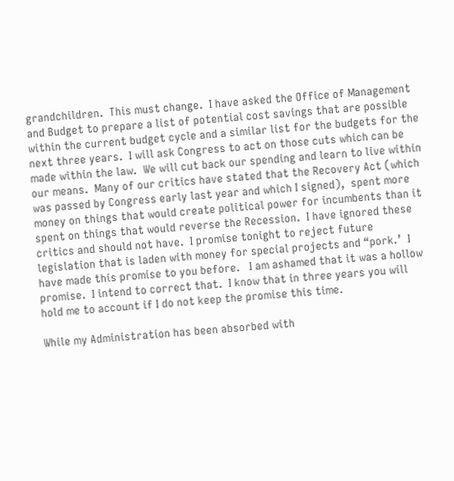grandchildren.  This must change.  I have asked the Office of Management and Budget to prepare a list of potential cost savings that are possible within the current budget cycle and a similar list for the budgets for the next three years.  I will ask Congress to act on those cuts which can be made within the law.  We will cut back our spending and learn to live within our means.  Many of our critics have stated that the Recovery Act (which was passed by Congress early last year and which I signed),  spent more money on things that would create political power for incumbents than it spent on things that would reverse the Recession.  I have ignored these critics and should not have.  I promise tonight to reject future legislation that is laden with money for special projects and “pork.’  I have made this promise to you before.   I am ashamed that it was a hollow promise.  I intend to correct that.  I know that in three years you will hold me to account if I do not keep the promise this time.

While my Administration has been absorbed with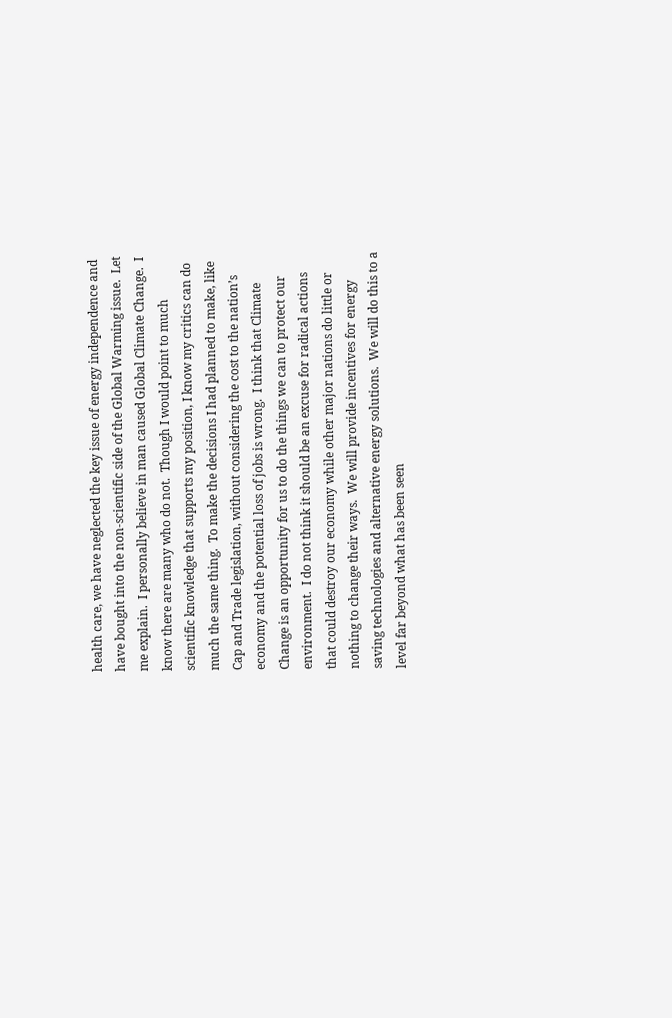health care, we have neglected the key issue of energy independence and have bought into the non-scientific side of the Global Warming issue.  Let me explain.  I personally believe in man caused Global Climate Change.  I know there are many who do not.  Though I would point to much scientific knowledge that supports my position, I know my critics can do much the same thing.  To make the decisions I had planned to make, like Cap and Trade legislation, without considering the cost to the nation’s economy and the potential loss of jobs is wrong.  I think that Climate Change is an opportunity for us to do the things we can to protect our environment.  I do not think it should be an excuse for radical actions that could destroy our economy while other major nations do little or nothing to change their ways.  We will provide incentives for energy saving technologies and alternative energy solutions.  We will do this to a level far beyond what has been seen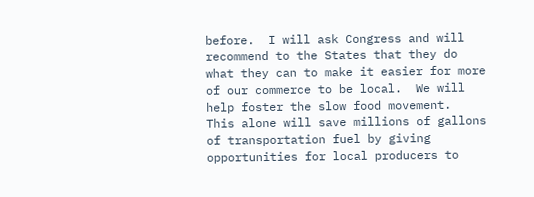before.  I will ask Congress and will recommend to the States that they do what they can to make it easier for more of our commerce to be local.  We will help foster the slow food movement.  This alone will save millions of gallons of transportation fuel by giving opportunities for local producers to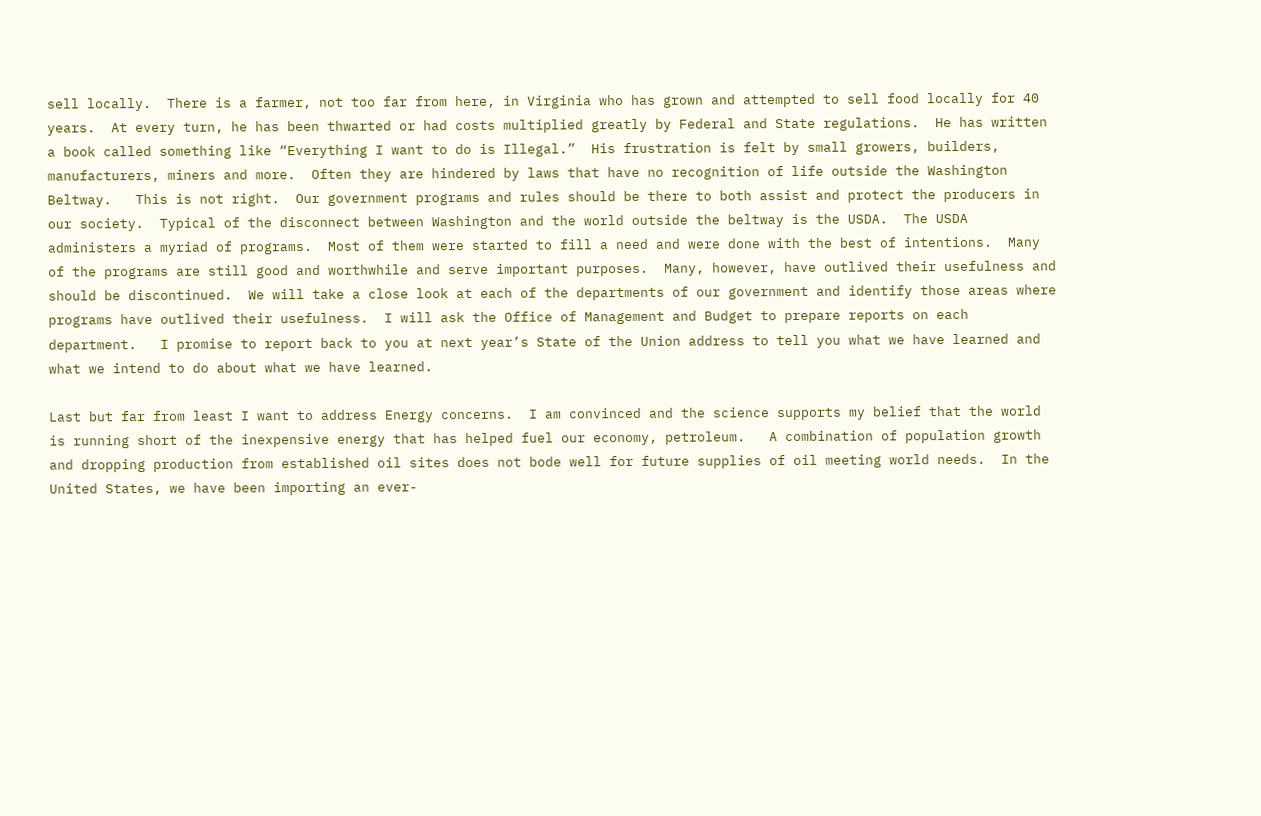sell locally.  There is a farmer, not too far from here, in Virginia who has grown and attempted to sell food locally for 40 years.  At every turn, he has been thwarted or had costs multiplied greatly by Federal and State regulations.  He has written a book called something like “Everything I want to do is Illegal.”  His frustration is felt by small growers, builders, manufacturers, miners and more.  Often they are hindered by laws that have no recognition of life outside the Washington Beltway.   This is not right.  Our government programs and rules should be there to both assist and protect the producers in our society.  Typical of the disconnect between Washington and the world outside the beltway is the USDA.  The USDA administers a myriad of programs.  Most of them were started to fill a need and were done with the best of intentions.  Many of the programs are still good and worthwhile and serve important purposes.  Many, however, have outlived their usefulness and should be discontinued.  We will take a close look at each of the departments of our government and identify those areas where programs have outlived their usefulness.  I will ask the Office of Management and Budget to prepare reports on each department.   I promise to report back to you at next year’s State of the Union address to tell you what we have learned and what we intend to do about what we have learned.

Last but far from least I want to address Energy concerns.  I am convinced and the science supports my belief that the world is running short of the inexpensive energy that has helped fuel our economy, petroleum.   A combination of population growth and dropping production from established oil sites does not bode well for future supplies of oil meeting world needs.  In the United States, we have been importing an ever-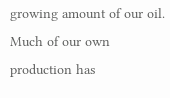growing amount of our oil.  Much of our own production has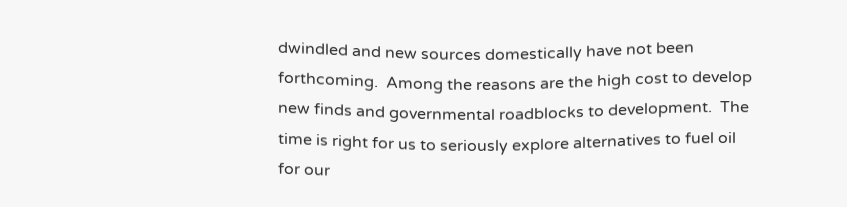dwindled and new sources domestically have not been forthcoming.  Among the reasons are the high cost to develop new finds and governmental roadblocks to development.  The time is right for us to seriously explore alternatives to fuel oil for our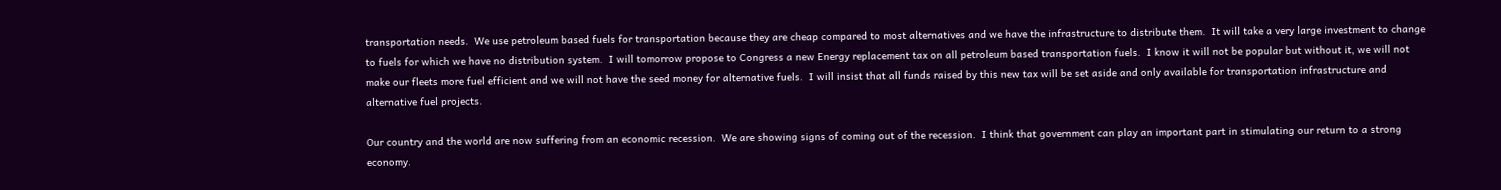transportation needs.  We use petroleum based fuels for transportation because they are cheap compared to most alternatives and we have the infrastructure to distribute them.  It will take a very large investment to change to fuels for which we have no distribution system.  I will tomorrow propose to Congress a new Energy replacement tax on all petroleum based transportation fuels.  I know it will not be popular but without it, we will not make our fleets more fuel efficient and we will not have the seed money for alternative fuels.  I will insist that all funds raised by this new tax will be set aside and only available for transportation infrastructure and alternative fuel projects.

Our country and the world are now suffering from an economic recession.  We are showing signs of coming out of the recession.  I think that government can play an important part in stimulating our return to a strong economy.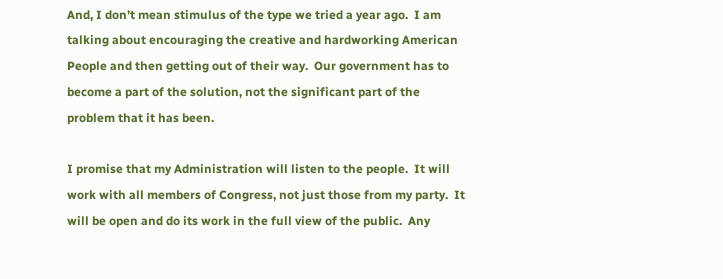And, I don’t mean stimulus of the type we tried a year ago.  I am talking about encouraging the creative and hardworking American People and then getting out of their way.  Our government has to become a part of the solution, not the significant part of the problem that it has been.

I promise that my Administration will listen to the people.  It will work with all members of Congress, not just those from my party.  It will be open and do its work in the full view of the public.  Any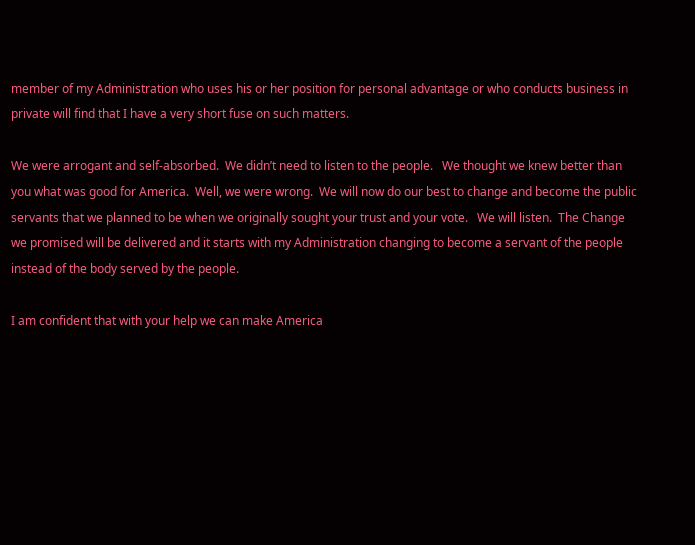member of my Administration who uses his or her position for personal advantage or who conducts business in private will find that I have a very short fuse on such matters.

We were arrogant and self-absorbed.  We didn’t need to listen to the people.   We thought we knew better than you what was good for America.  Well, we were wrong.  We will now do our best to change and become the public servants that we planned to be when we originally sought your trust and your vote.   We will listen.  The Change we promised will be delivered and it starts with my Administration changing to become a servant of the people instead of the body served by the people.

I am confident that with your help we can make America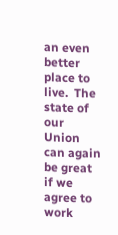an even better place to live.  The state of our Union can again be great if we agree to work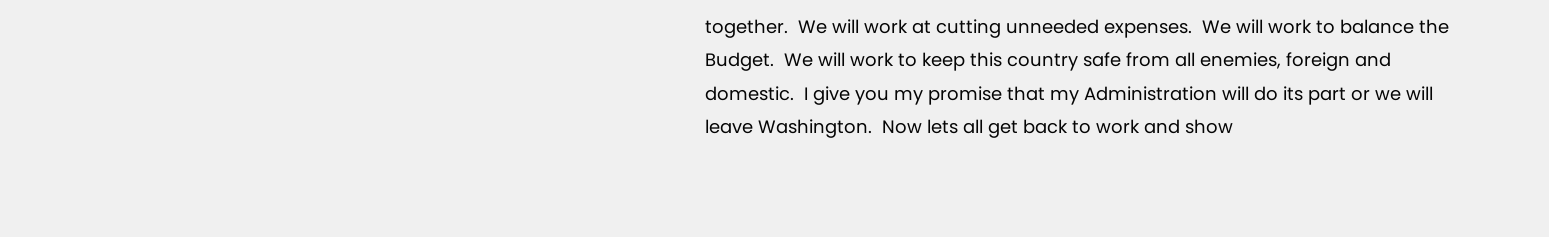together.  We will work at cutting unneeded expenses.  We will work to balance the Budget.  We will work to keep this country safe from all enemies, foreign and domestic.  I give you my promise that my Administration will do its part or we will leave Washington.  Now lets all get back to work and show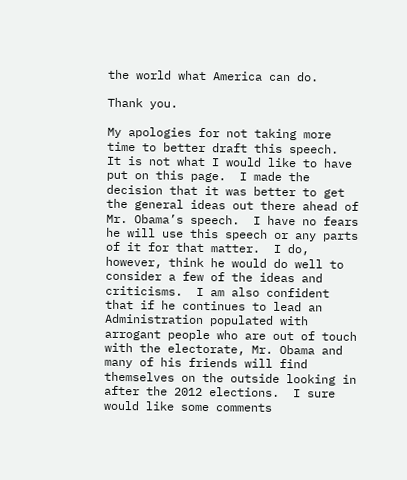the world what America can do.

Thank you.

My apologies for not taking more time to better draft this speech.  It is not what I would like to have put on this page.  I made the decision that it was better to get the general ideas out there ahead of Mr. Obama’s speech.  I have no fears he will use this speech or any parts of it for that matter.  I do, however, think he would do well to consider a few of the ideas and criticisms.  I am also confident that if he continues to lead an Administration populated with arrogant people who are out of touch with the electorate, Mr. Obama and many of his friends will find themselves on the outside looking in after the 2012 elections.  I sure would like some comments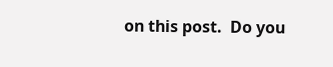on this post.  Do you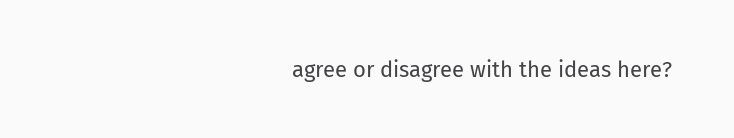agree or disagree with the ideas here?